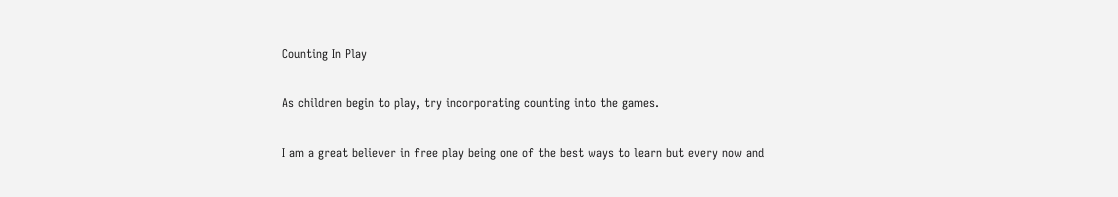Counting In Play

As children begin to play, try incorporating counting into the games.

I am a great believer in free play being one of the best ways to learn but every now and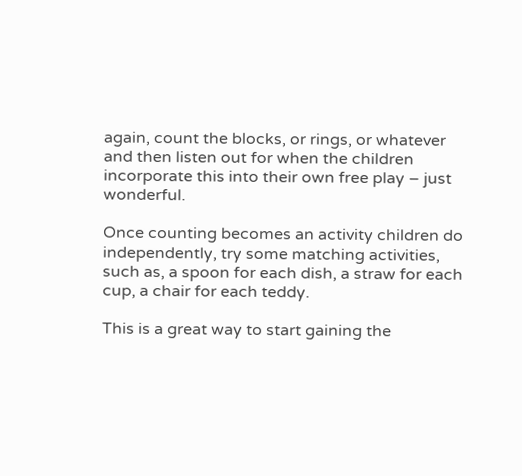again, count the blocks, or rings, or whatever and then listen out for when the children incorporate this into their own free play – just wonderful.

Once counting becomes an activity children do independently, try some matching activities, such as, a spoon for each dish, a straw for each cup, a chair for each teddy.

This is a great way to start gaining the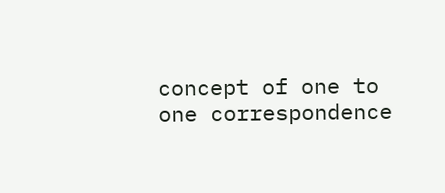concept of one to one correspondence